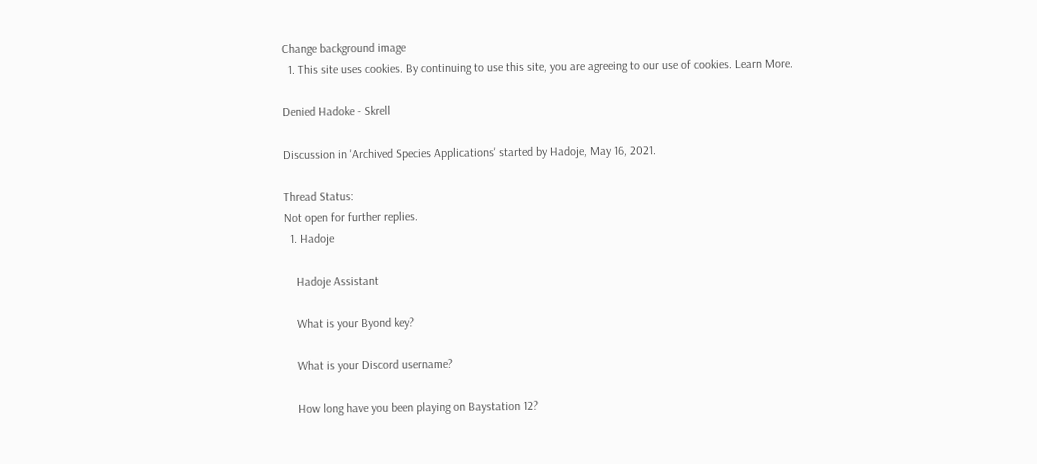Change background image
  1. This site uses cookies. By continuing to use this site, you are agreeing to our use of cookies. Learn More.

Denied Hadoke - Skrell

Discussion in 'Archived Species Applications' started by Hadoje, May 16, 2021.

Thread Status:
Not open for further replies.
  1. Hadoje

    Hadoje Assistant

    What is your Byond key?

    What is your Discord username?

    How long have you been playing on Baystation 12?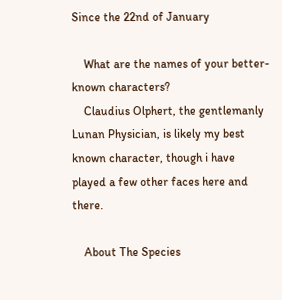Since the 22nd of January

    What are the names of your better-known characters?
    Claudius Olphert, the gentlemanly Lunan Physician, is likely my best known character, though i have played a few other faces here and there.

    About The Species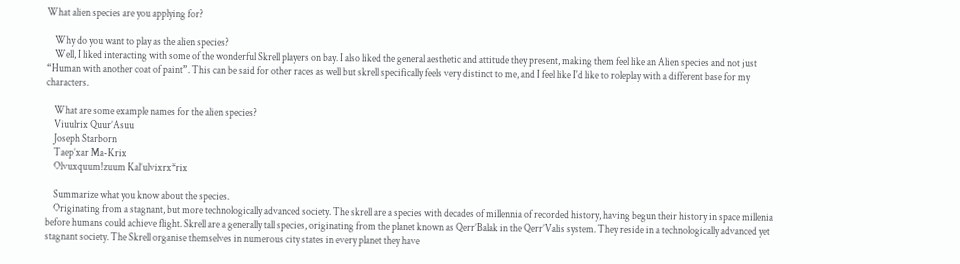What alien species are you applying for?

    Why do you want to play as the alien species?
    Well, I liked interacting with some of the wonderful Skrell players on bay. I also liked the general aesthetic and attitude they present, making them feel like an Alien species and not just “Human with another coat of paint”. This can be said for other races as well but skrell specifically feels very distinct to me, and I feel like I'd like to roleplay with a different base for my characters.

    What are some example names for the alien species?
    Viuulrix Quur’Asuu
    Joseph Starborn
    Taep’xar Ma-Krix
    Olvuxquum!zuum Kal’ulvixrx*rix

    Summarize what you know about the species.
    Originating from a stagnant, but more technologically advanced society. The skrell are a species with decades of millennia of recorded history, having begun their history in space millenia before humans could achieve flight. Skrell are a generally tall species, originating from the planet known as Qerr’Balak in the Qerr’Valis system. They reside in a technologically advanced yet stagnant society. The Skrell organise themselves in numerous city states in every planet they have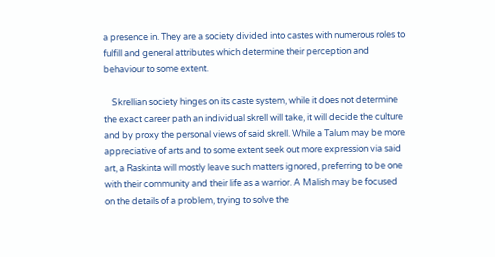a presence in. They are a society divided into castes with numerous roles to fulfill and general attributes which determine their perception and behaviour to some extent.

    Skrellian society hinges on its caste system, while it does not determine the exact career path an individual skrell will take, it will decide the culture and by proxy the personal views of said skrell. While a Talum may be more appreciative of arts and to some extent seek out more expression via said art, a Raskinta will mostly leave such matters ignored, preferring to be one with their community and their life as a warrior. A Malish may be focused on the details of a problem, trying to solve the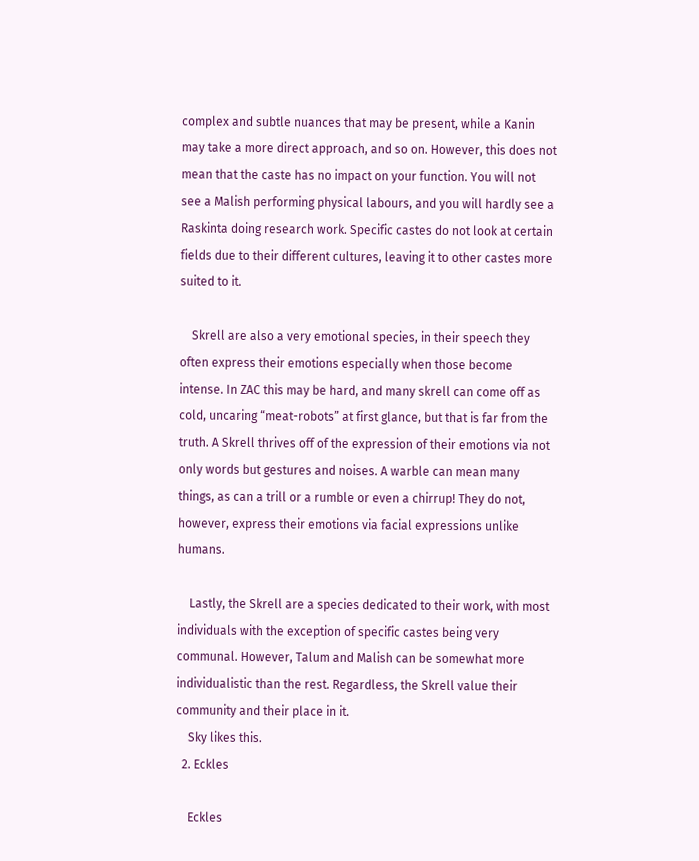complex and subtle nuances that may be present, while a Kanin may take a more direct approach, and so on. However, this does not mean that the caste has no impact on your function. You will not see a Malish performing physical labours, and you will hardly see a Raskinta doing research work. Specific castes do not look at certain fields due to their different cultures, leaving it to other castes more suited to it.

    Skrell are also a very emotional species, in their speech they often express their emotions especially when those become intense. In ZAC this may be hard, and many skrell can come off as cold, uncaring “meat-robots” at first glance, but that is far from the truth. A Skrell thrives off of the expression of their emotions via not only words but gestures and noises. A warble can mean many things, as can a trill or a rumble or even a chirrup! They do not, however, express their emotions via facial expressions unlike humans.

    Lastly, the Skrell are a species dedicated to their work, with most individuals with the exception of specific castes being very communal. However, Talum and Malish can be somewhat more individualistic than the rest. Regardless, the Skrell value their community and their place in it.
    Sky likes this.
  2. Eckles

    Eckles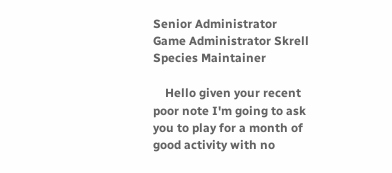Senior Administrator Game Administrator Skrell Species Maintainer

    Hello given your recent poor note I'm going to ask you to play for a month of good activity with no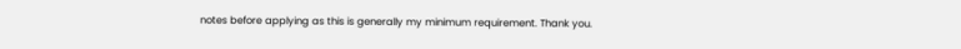notes before applying as this is generally my minimum requirement. Thank you.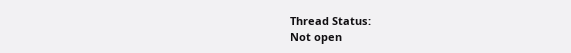Thread Status:
Not open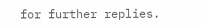for further replies.